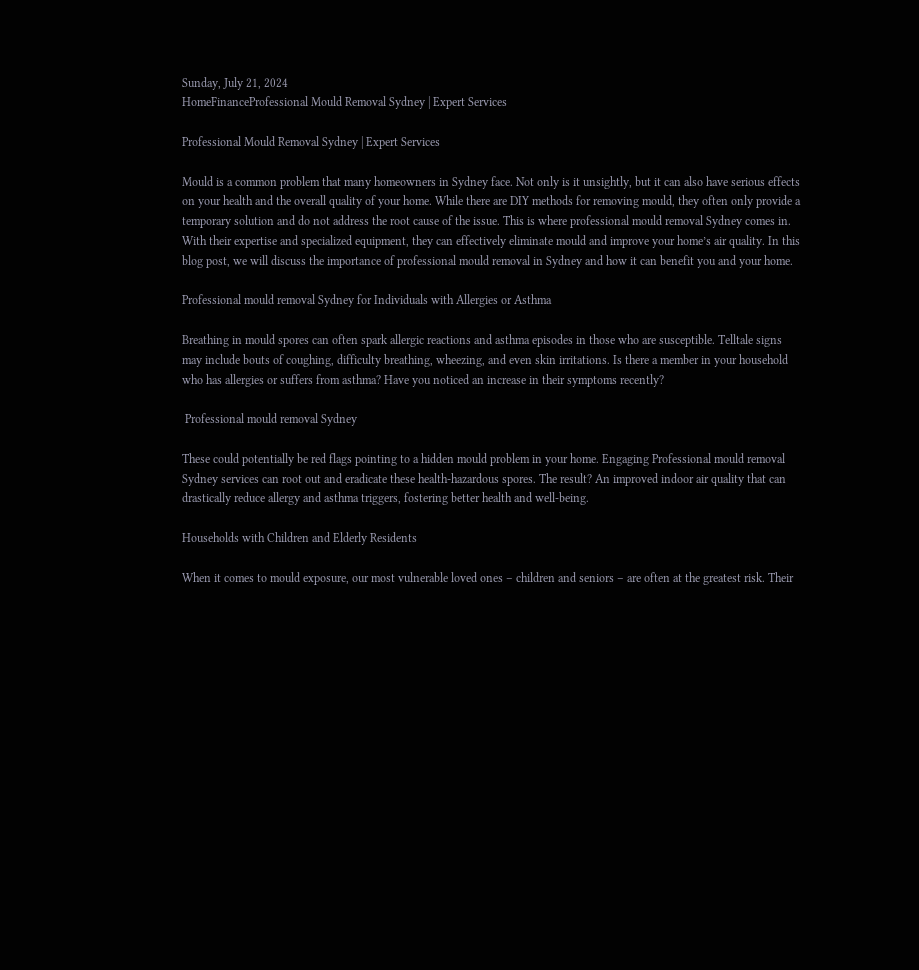Sunday, July 21, 2024
HomeFinanceProfessional Mould Removal Sydney | Expert Services

Professional Mould Removal Sydney | Expert Services

Mould is a common problem that many homeowners in Sydney face. Not only is it unsightly, but it can also have serious effects on your health and the overall quality of your home. While there are DIY methods for removing mould, they often only provide a temporary solution and do not address the root cause of the issue. This is where professional mould removal Sydney comes in. With their expertise and specialized equipment, they can effectively eliminate mould and improve your home’s air quality. In this blog post, we will discuss the importance of professional mould removal in Sydney and how it can benefit you and your home.

Professional mould removal Sydney for Individuals with Allergies or Asthma

Breathing in mould spores can often spark allergic reactions and asthma episodes in those who are susceptible. Telltale signs may include bouts of coughing, difficulty breathing, wheezing, and even skin irritations. Is there a member in your household who has allergies or suffers from asthma? Have you noticed an increase in their symptoms recently?

 Professional mould removal Sydney

These could potentially be red flags pointing to a hidden mould problem in your home. Engaging Professional mould removal Sydney services can root out and eradicate these health-hazardous spores. The result? An improved indoor air quality that can drastically reduce allergy and asthma triggers, fostering better health and well-being.

Households with Children and Elderly Residents

When it comes to mould exposure, our most vulnerable loved ones – children and seniors – are often at the greatest risk. Their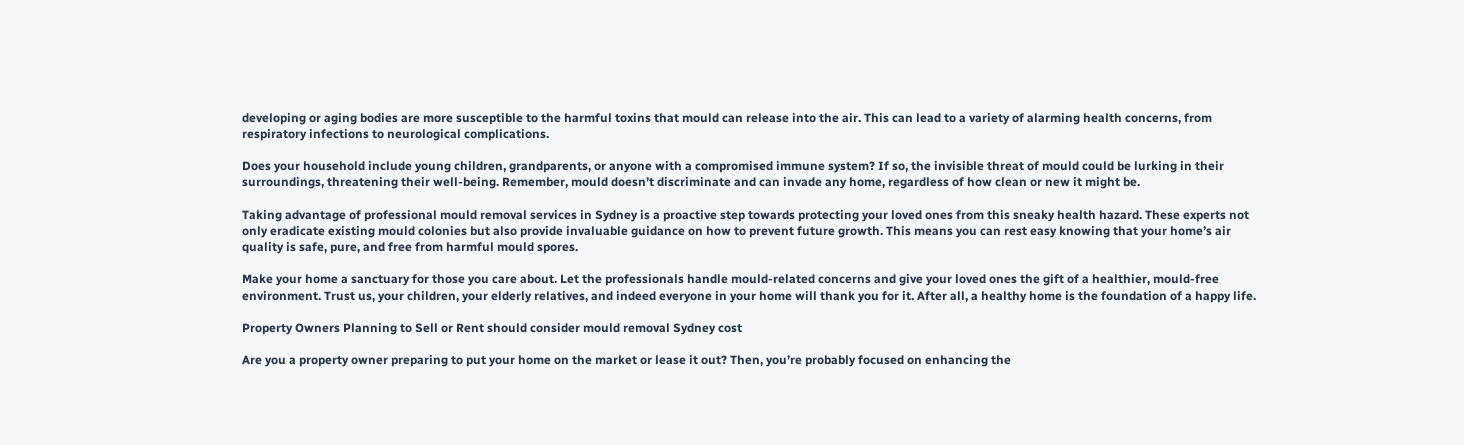developing or aging bodies are more susceptible to the harmful toxins that mould can release into the air. This can lead to a variety of alarming health concerns, from respiratory infections to neurological complications.

Does your household include young children, grandparents, or anyone with a compromised immune system? If so, the invisible threat of mould could be lurking in their surroundings, threatening their well-being. Remember, mould doesn’t discriminate and can invade any home, regardless of how clean or new it might be.

Taking advantage of professional mould removal services in Sydney is a proactive step towards protecting your loved ones from this sneaky health hazard. These experts not only eradicate existing mould colonies but also provide invaluable guidance on how to prevent future growth. This means you can rest easy knowing that your home’s air quality is safe, pure, and free from harmful mould spores.

Make your home a sanctuary for those you care about. Let the professionals handle mould-related concerns and give your loved ones the gift of a healthier, mould-free environment. Trust us, your children, your elderly relatives, and indeed everyone in your home will thank you for it. After all, a healthy home is the foundation of a happy life.

Property Owners Planning to Sell or Rent should consider mould removal Sydney cost

Are you a property owner preparing to put your home on the market or lease it out? Then, you’re probably focused on enhancing the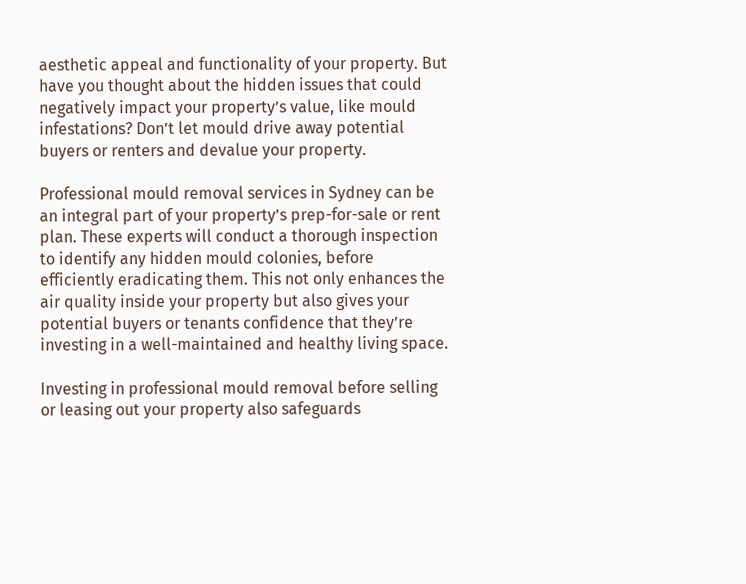aesthetic appeal and functionality of your property. But have you thought about the hidden issues that could negatively impact your property’s value, like mould infestations? Don’t let mould drive away potential buyers or renters and devalue your property.

Professional mould removal services in Sydney can be an integral part of your property’s prep-for-sale or rent plan. These experts will conduct a thorough inspection to identify any hidden mould colonies, before efficiently eradicating them. This not only enhances the air quality inside your property but also gives your potential buyers or tenants confidence that they’re investing in a well-maintained and healthy living space.

Investing in professional mould removal before selling or leasing out your property also safeguards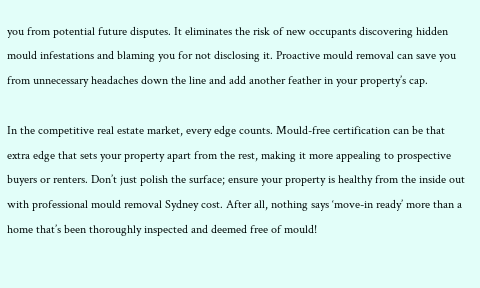you from potential future disputes. It eliminates the risk of new occupants discovering hidden mould infestations and blaming you for not disclosing it. Proactive mould removal can save you from unnecessary headaches down the line and add another feather in your property’s cap.

In the competitive real estate market, every edge counts. Mould-free certification can be that extra edge that sets your property apart from the rest, making it more appealing to prospective buyers or renters. Don’t just polish the surface; ensure your property is healthy from the inside out with professional mould removal Sydney cost. After all, nothing says ‘move-in ready’ more than a home that’s been thoroughly inspected and deemed free of mould!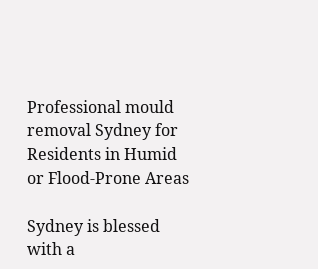Professional mould removal Sydney for Residents in Humid or Flood-Prone Areas

Sydney is blessed with a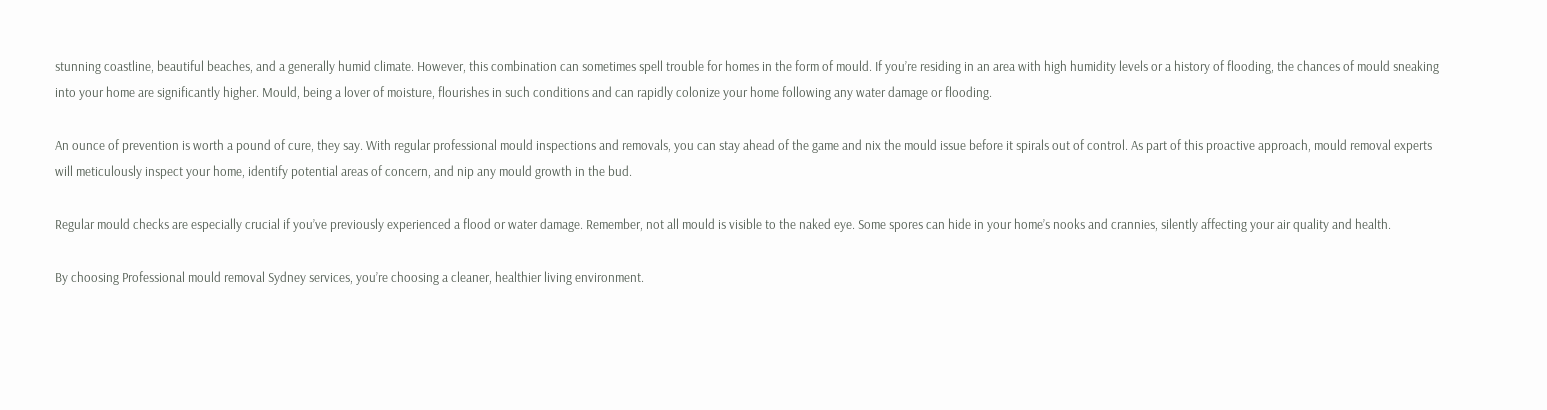stunning coastline, beautiful beaches, and a generally humid climate. However, this combination can sometimes spell trouble for homes in the form of mould. If you’re residing in an area with high humidity levels or a history of flooding, the chances of mould sneaking into your home are significantly higher. Mould, being a lover of moisture, flourishes in such conditions and can rapidly colonize your home following any water damage or flooding.

An ounce of prevention is worth a pound of cure, they say. With regular professional mould inspections and removals, you can stay ahead of the game and nix the mould issue before it spirals out of control. As part of this proactive approach, mould removal experts will meticulously inspect your home, identify potential areas of concern, and nip any mould growth in the bud.

Regular mould checks are especially crucial if you’ve previously experienced a flood or water damage. Remember, not all mould is visible to the naked eye. Some spores can hide in your home’s nooks and crannies, silently affecting your air quality and health.

By choosing Professional mould removal Sydney services, you’re choosing a cleaner, healthier living environment.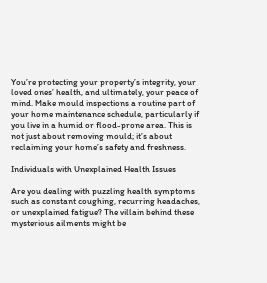You’re protecting your property’s integrity, your loved ones’ health, and ultimately, your peace of mind. Make mould inspections a routine part of your home maintenance schedule, particularly if you live in a humid or flood-prone area. This is not just about removing mould; it’s about reclaiming your home’s safety and freshness.

Individuals with Unexplained Health Issues

Are you dealing with puzzling health symptoms such as constant coughing, recurring headaches, or unexplained fatigue? The villain behind these mysterious ailments might be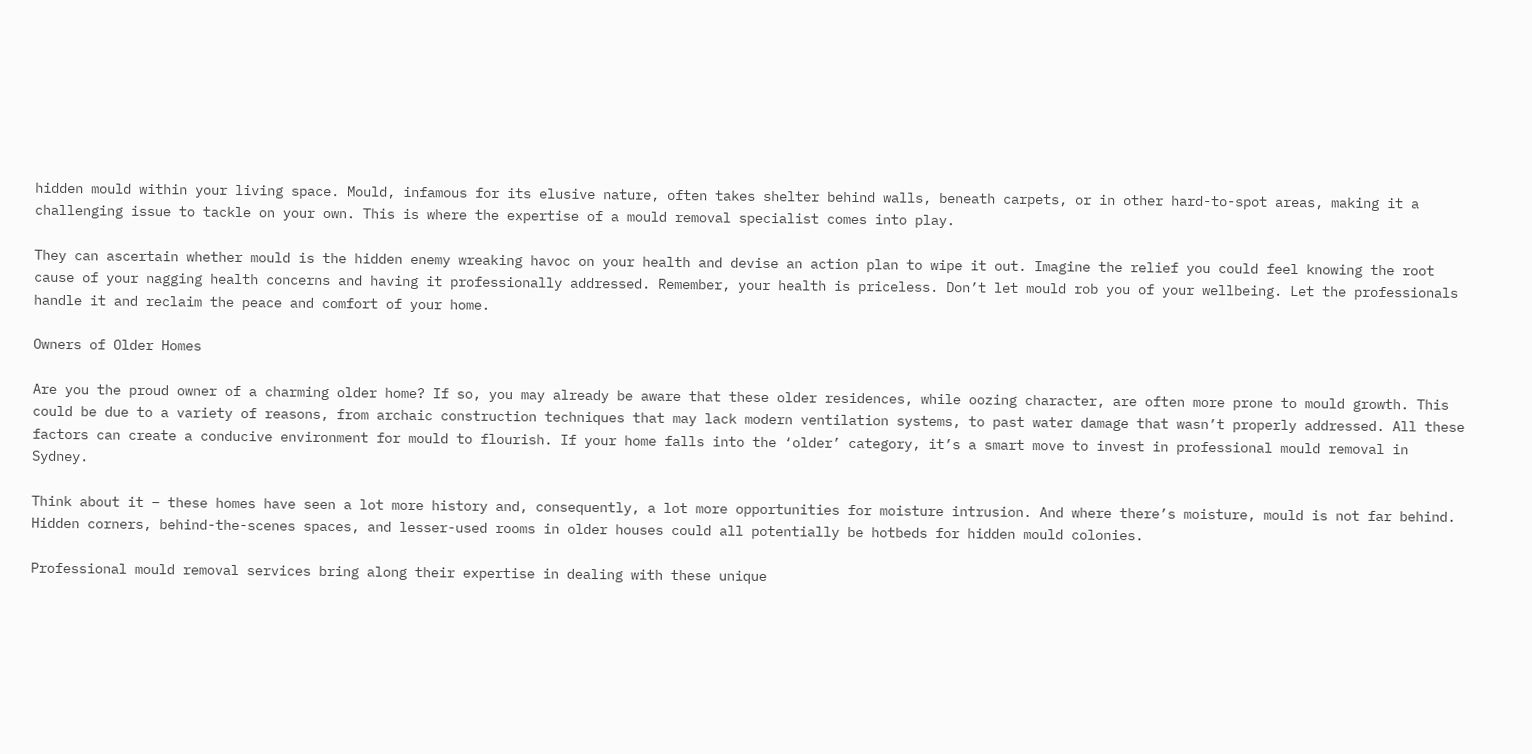hidden mould within your living space. Mould, infamous for its elusive nature, often takes shelter behind walls, beneath carpets, or in other hard-to-spot areas, making it a challenging issue to tackle on your own. This is where the expertise of a mould removal specialist comes into play.

They can ascertain whether mould is the hidden enemy wreaking havoc on your health and devise an action plan to wipe it out. Imagine the relief you could feel knowing the root cause of your nagging health concerns and having it professionally addressed. Remember, your health is priceless. Don’t let mould rob you of your wellbeing. Let the professionals handle it and reclaim the peace and comfort of your home.

Owners of Older Homes

Are you the proud owner of a charming older home? If so, you may already be aware that these older residences, while oozing character, are often more prone to mould growth. This could be due to a variety of reasons, from archaic construction techniques that may lack modern ventilation systems, to past water damage that wasn’t properly addressed. All these factors can create a conducive environment for mould to flourish. If your home falls into the ‘older’ category, it’s a smart move to invest in professional mould removal in Sydney.

Think about it – these homes have seen a lot more history and, consequently, a lot more opportunities for moisture intrusion. And where there’s moisture, mould is not far behind. Hidden corners, behind-the-scenes spaces, and lesser-used rooms in older houses could all potentially be hotbeds for hidden mould colonies.

Professional mould removal services bring along their expertise in dealing with these unique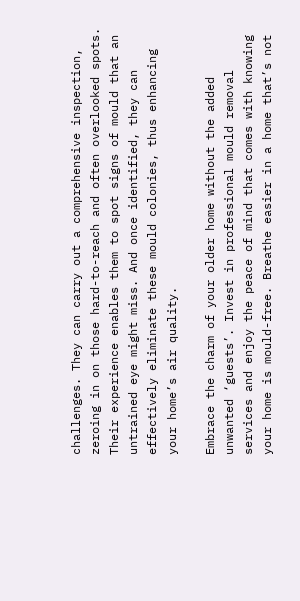challenges. They can carry out a comprehensive inspection, zeroing in on those hard-to-reach and often overlooked spots. Their experience enables them to spot signs of mould that an untrained eye might miss. And once identified, they can effectively eliminate these mould colonies, thus enhancing your home’s air quality.

Embrace the charm of your older home without the added unwanted ‘guests’. Invest in professional mould removal services and enjoy the peace of mind that comes with knowing your home is mould-free. Breathe easier in a home that’s not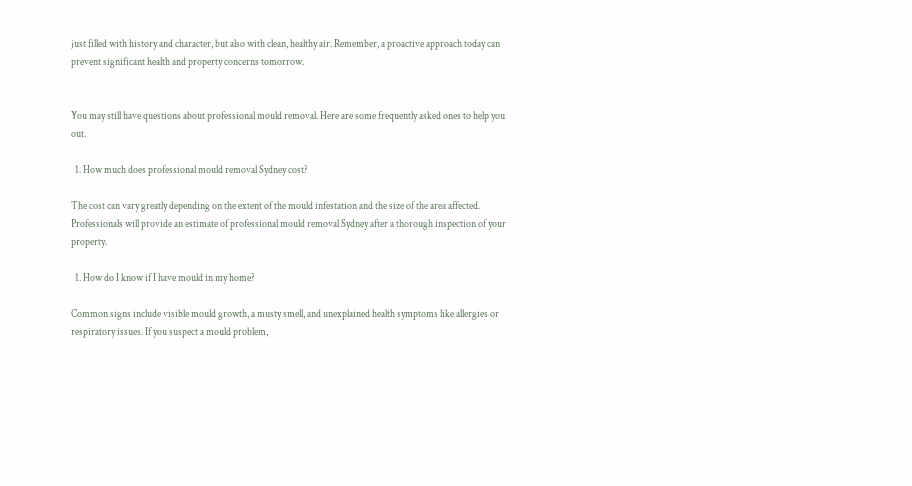just filled with history and character, but also with clean, healthy air. Remember, a proactive approach today can prevent significant health and property concerns tomorrow.


You may still have questions about professional mould removal. Here are some frequently asked ones to help you out.

  1. How much does professional mould removal Sydney cost?

The cost can vary greatly depending on the extent of the mould infestation and the size of the area affected. Professionals will provide an estimate of professional mould removal Sydney after a thorough inspection of your property.

  1. How do I know if I have mould in my home?

Common signs include visible mould growth, a musty smell, and unexplained health symptoms like allergies or respiratory issues. If you suspect a mould problem,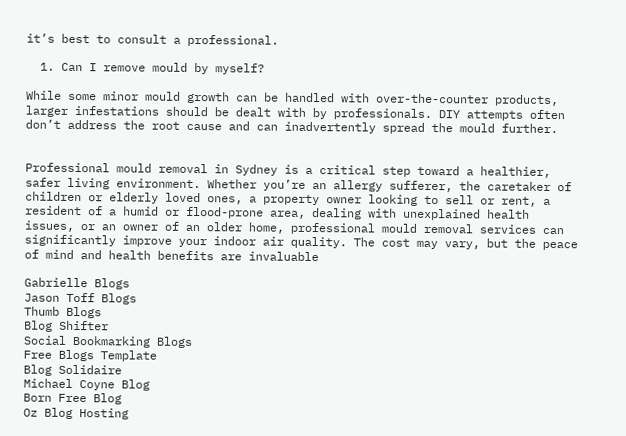it’s best to consult a professional.

  1. Can I remove mould by myself?

While some minor mould growth can be handled with over-the-counter products, larger infestations should be dealt with by professionals. DIY attempts often don’t address the root cause and can inadvertently spread the mould further.


Professional mould removal in Sydney is a critical step toward a healthier, safer living environment. Whether you’re an allergy sufferer, the caretaker of children or elderly loved ones, a property owner looking to sell or rent, a resident of a humid or flood-prone area, dealing with unexplained health issues, or an owner of an older home, professional mould removal services can significantly improve your indoor air quality. The cost may vary, but the peace of mind and health benefits are invaluable

Gabrielle Blogs
Jason Toff Blogs
Thumb Blogs
Blog Shifter
Social Bookmarking Blogs
Free Blogs Template
Blog Solidaire
Michael Coyne Blog
Born Free Blog
Oz Blog Hosting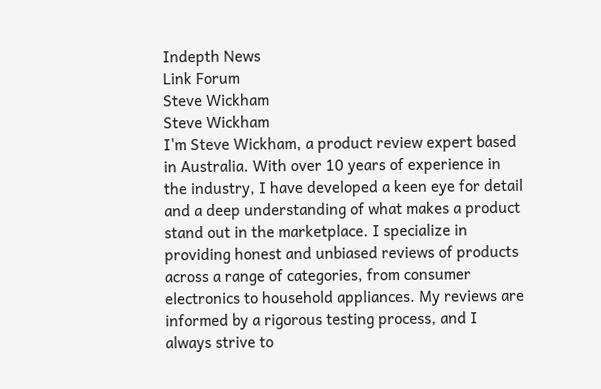Indepth News
Link Forum
Steve Wickham
Steve Wickham
I'm Steve Wickham, a product review expert based in Australia. With over 10 years of experience in the industry, I have developed a keen eye for detail and a deep understanding of what makes a product stand out in the marketplace. I specialize in providing honest and unbiased reviews of products across a range of categories, from consumer electronics to household appliances. My reviews are informed by a rigorous testing process, and I always strive to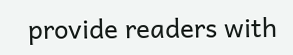provide readers with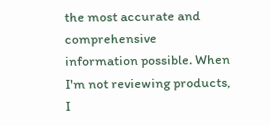the most accurate and comprehensive information possible. When I'm not reviewing products, I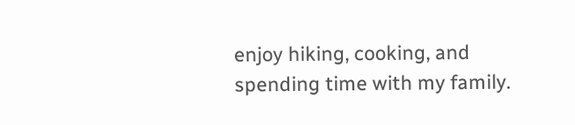enjoy hiking, cooking, and spending time with my family.